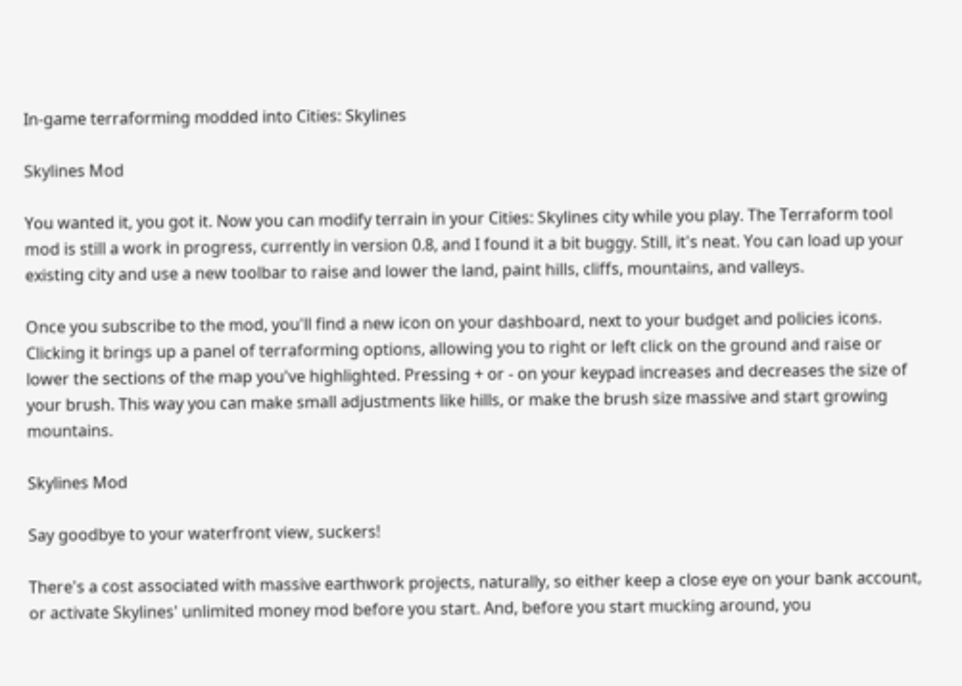In-game terraforming modded into Cities: Skylines

Skylines Mod

You wanted it, you got it. Now you can modify terrain in your Cities: Skylines city while you play. The Terraform tool mod is still a work in progress, currently in version 0.8, and I found it a bit buggy. Still, it's neat. You can load up your existing city and use a new toolbar to raise and lower the land, paint hills, cliffs, mountains, and valleys.

Once you subscribe to the mod, you'll find a new icon on your dashboard, next to your budget and policies icons. Clicking it brings up a panel of terraforming options, allowing you to right or left click on the ground and raise or lower the sections of the map you've highlighted. Pressing + or - on your keypad increases and decreases the size of your brush. This way you can make small adjustments like hills, or make the brush size massive and start growing mountains.

Skylines Mod

Say goodbye to your waterfront view, suckers!

There's a cost associated with massive earthwork projects, naturally, so either keep a close eye on your bank account, or activate Skylines' unlimited money mod before you start. And, before you start mucking around, you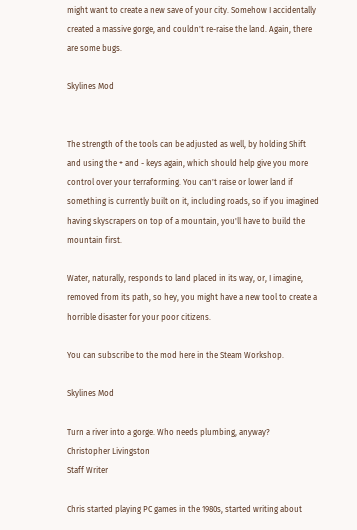might want to create a new save of your city. Somehow I accidentally created a massive gorge, and couldn't re-raise the land. Again, there are some bugs.

Skylines Mod


The strength of the tools can be adjusted as well, by holding Shift and using the + and - keys again, which should help give you more control over your terraforming. You can't raise or lower land if something is currently built on it, including roads, so if you imagined having skyscrapers on top of a mountain, you'll have to build the mountain first.

Water, naturally, responds to land placed in its way, or, I imagine, removed from its path, so hey, you might have a new tool to create a horrible disaster for your poor citizens.

You can subscribe to the mod here in the Steam Workshop.

Skylines Mod

Turn a river into a gorge. Who needs plumbing, anyway?
Christopher Livingston
Staff Writer

Chris started playing PC games in the 1980s, started writing about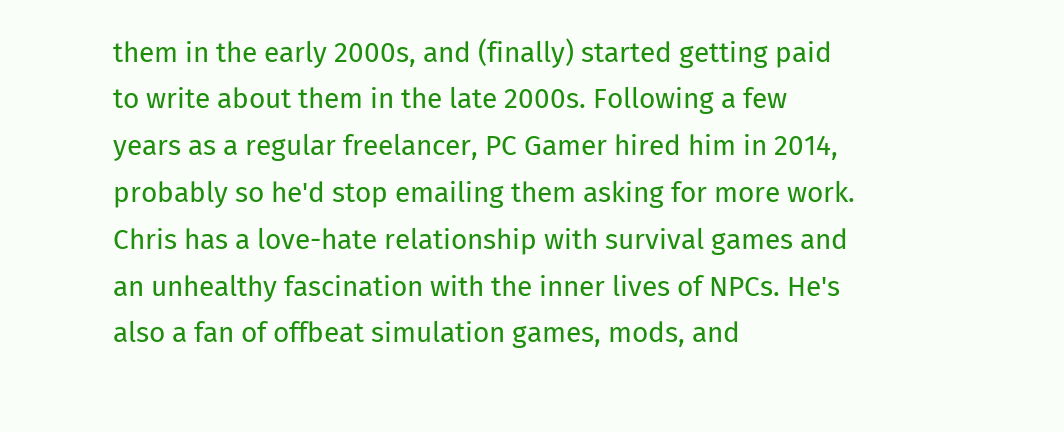them in the early 2000s, and (finally) started getting paid to write about them in the late 2000s. Following a few years as a regular freelancer, PC Gamer hired him in 2014, probably so he'd stop emailing them asking for more work. Chris has a love-hate relationship with survival games and an unhealthy fascination with the inner lives of NPCs. He's also a fan of offbeat simulation games, mods, and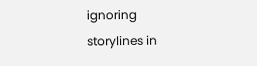ignoring storylines in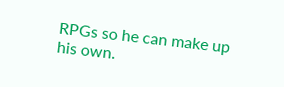RPGs so he can make up his own.